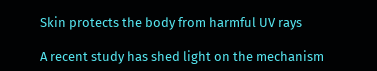Skin protects the body from harmful UV rays

A recent study has shed light on the mechanism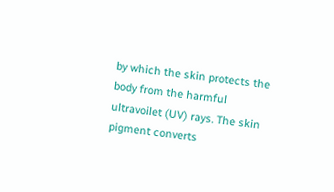by which the skin protects the body from the harmful ultravoilet (UV) rays. The skin pigment converts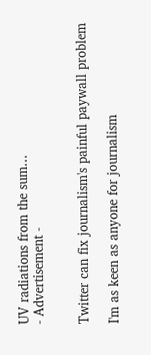UV radiations from the sum...
- Advertisement -


Twitter can fix journalism's painful paywall problem

I'm as keen as anyone for journalism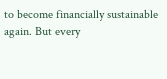to become financially sustainable again. But every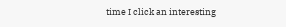time I click an interesting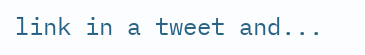link in a tweet and...